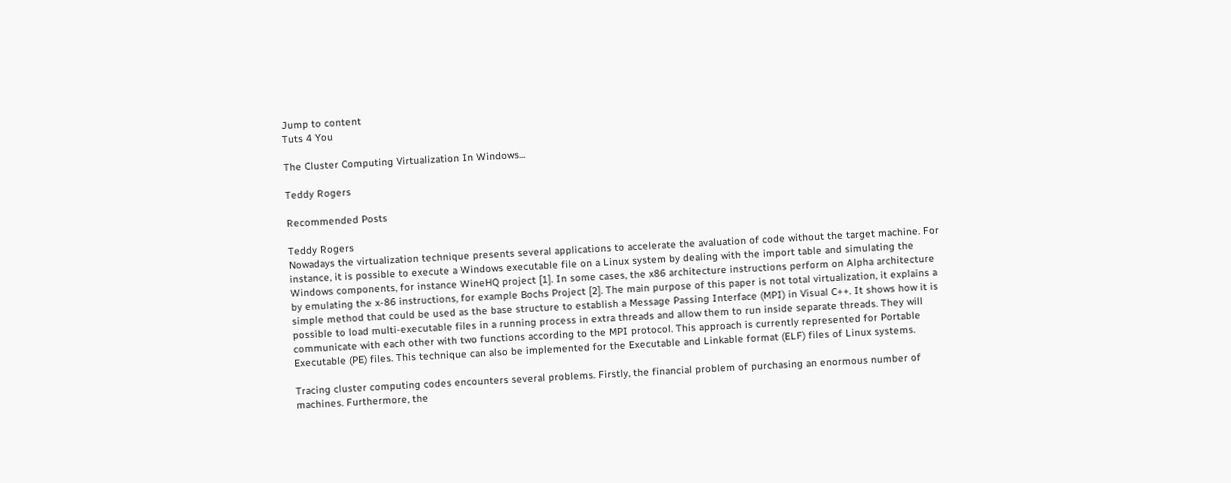Jump to content
Tuts 4 You

The Cluster Computing Virtualization In Windows...

Teddy Rogers

Recommended Posts

Teddy Rogers
Nowadays the virtualization technique presents several applications to accelerate the avaluation of code without the target machine. For instance, it is possible to execute a Windows executable file on a Linux system by dealing with the import table and simulating the Windows components, for instance WineHQ project [1]. In some cases, the x86 architecture instructions perform on Alpha architecture by emulating the x-86 instructions, for example Bochs Project [2]. The main purpose of this paper is not total virtualization, it explains a simple method that could be used as the base structure to establish a Message Passing Interface (MPI) in Visual C++. It shows how it is possible to load multi-executable files in a running process in extra threads and allow them to run inside separate threads. They will communicate with each other with two functions according to the MPI protocol. This approach is currently represented for Portable Executable (PE) files. This technique can also be implemented for the Executable and Linkable format (ELF) files of Linux systems.

Tracing cluster computing codes encounters several problems. Firstly, the financial problem of purchasing an enormous number of machines. Furthermore, the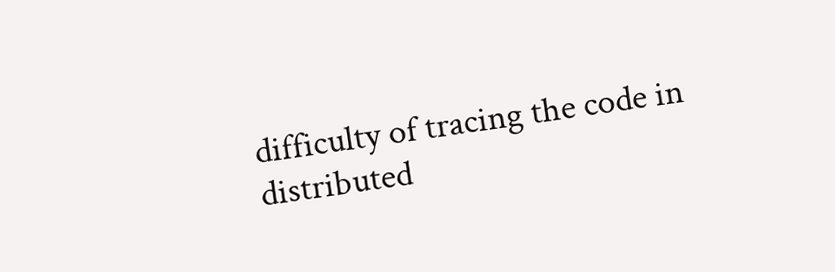difficulty of tracing the code in distributed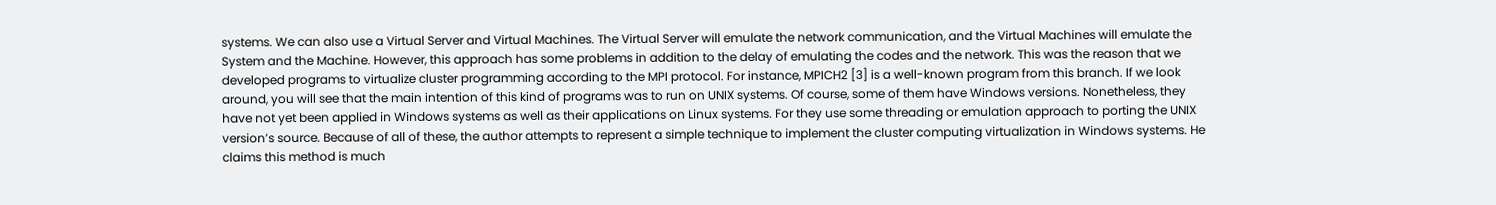systems. We can also use a Virtual Server and Virtual Machines. The Virtual Server will emulate the network communication, and the Virtual Machines will emulate the System and the Machine. However, this approach has some problems in addition to the delay of emulating the codes and the network. This was the reason that we developed programs to virtualize cluster programming according to the MPI protocol. For instance, MPICH2 [3] is a well-known program from this branch. If we look around, you will see that the main intention of this kind of programs was to run on UNIX systems. Of course, some of them have Windows versions. Nonetheless, they have not yet been applied in Windows systems as well as their applications on Linux systems. For they use some threading or emulation approach to porting the UNIX version’s source. Because of all of these, the author attempts to represent a simple technique to implement the cluster computing virtualization in Windows systems. He claims this method is much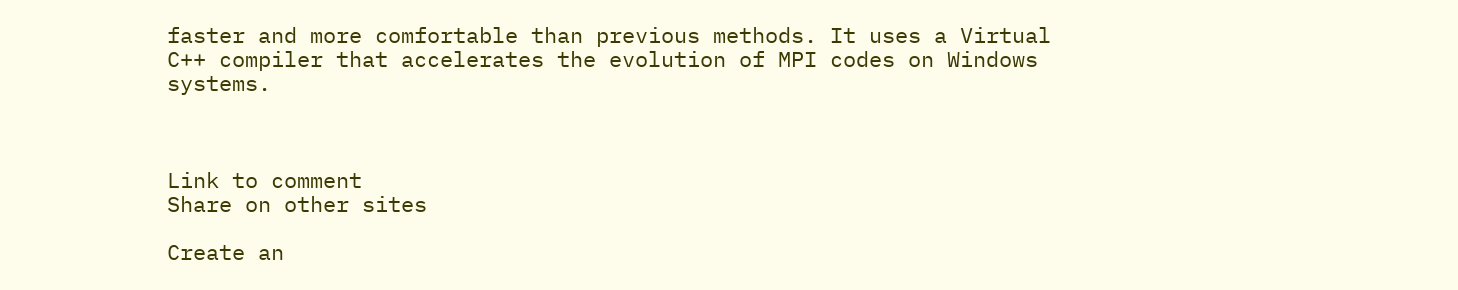faster and more comfortable than previous methods. It uses a Virtual C++ compiler that accelerates the evolution of MPI codes on Windows systems.



Link to comment
Share on other sites

Create an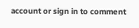account or sign in to comment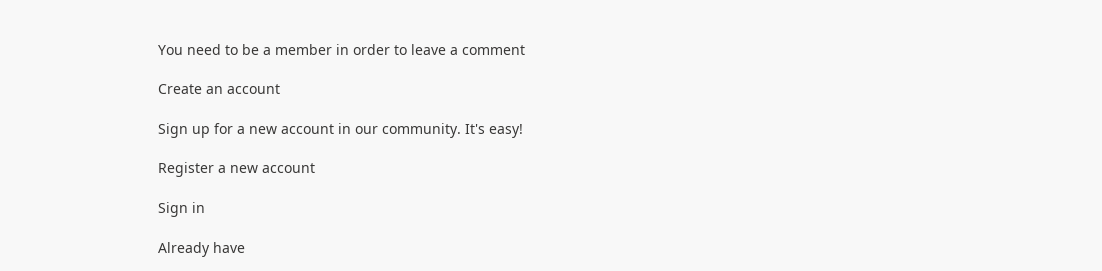You need to be a member in order to leave a comment

Create an account

Sign up for a new account in our community. It's easy!

Register a new account

Sign in

Already have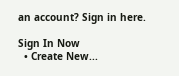an account? Sign in here.

Sign In Now
  • Create New...